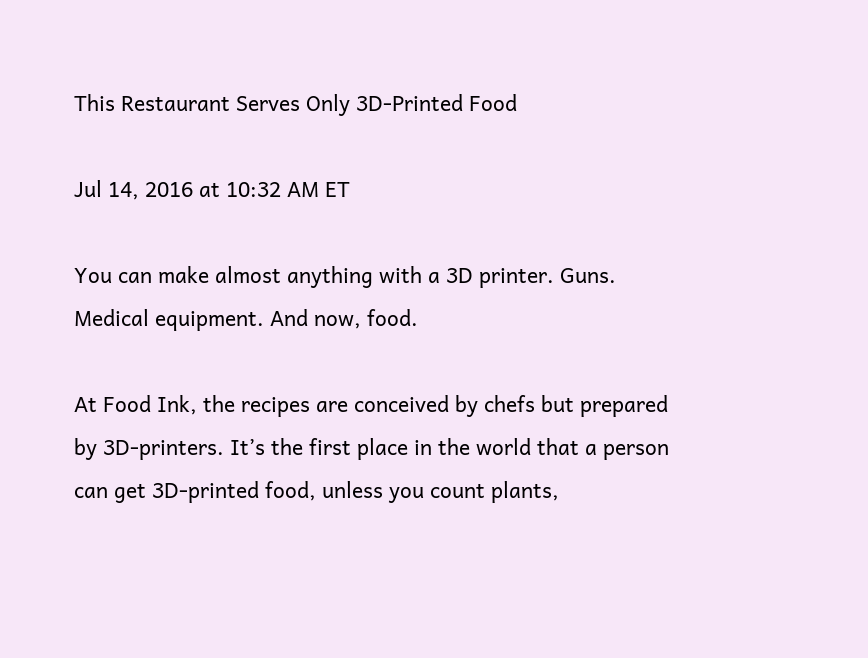This Restaurant Serves Only 3D-Printed Food

Jul 14, 2016 at 10:32 AM ET

You can make almost anything with a 3D printer. Guns. Medical equipment. And now, food.

At Food Ink, the recipes are conceived by chefs but prepared by 3D-printers. It’s the first place in the world that a person can get 3D-printed food, unless you count plants,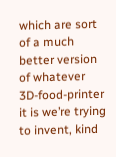which are sort of a much better version of whatever 3D-food-printer it is we’re trying to invent, kind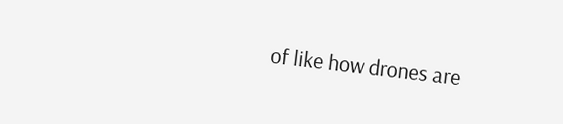of like how drones are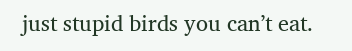just stupid birds you can’t eat.